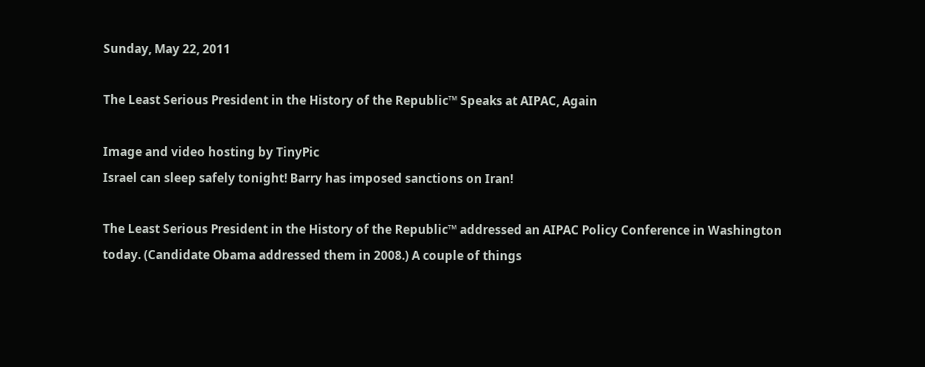Sunday, May 22, 2011

The Least Serious President in the History of the Republic™ Speaks at AIPAC, Again

Image and video hosting by TinyPic
Israel can sleep safely tonight! Barry has imposed sanctions on Iran!

The Least Serious President in the History of the Republic™ addressed an AIPAC Policy Conference in Washington today. (Candidate Obama addressed them in 2008.) A couple of things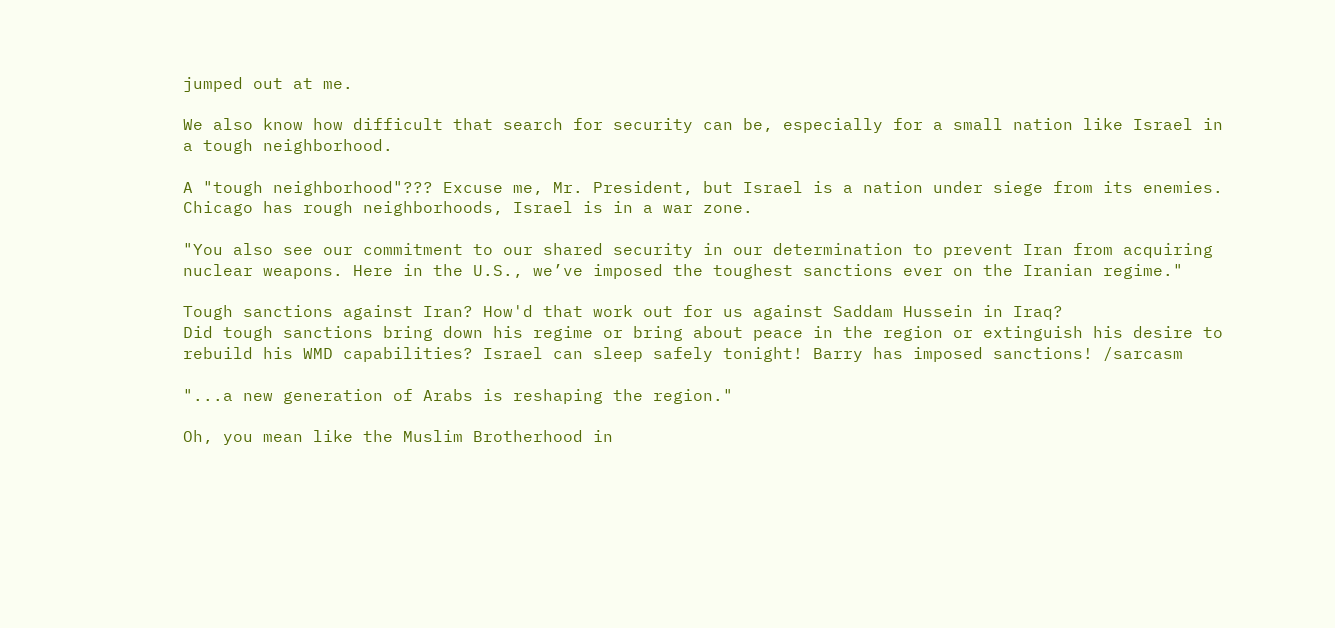jumped out at me.

We also know how difficult that search for security can be, especially for a small nation like Israel in a tough neighborhood.

A "tough neighborhood"??? Excuse me, Mr. President, but Israel is a nation under siege from its enemies. Chicago has rough neighborhoods, Israel is in a war zone.

"You also see our commitment to our shared security in our determination to prevent Iran from acquiring nuclear weapons. Here in the U.S., we’ve imposed the toughest sanctions ever on the Iranian regime."

Tough sanctions against Iran? How'd that work out for us against Saddam Hussein in Iraq?
Did tough sanctions bring down his regime or bring about peace in the region or extinguish his desire to rebuild his WMD capabilities? Israel can sleep safely tonight! Barry has imposed sanctions! /sarcasm

"...a new generation of Arabs is reshaping the region."

Oh, you mean like the Muslim Brotherhood in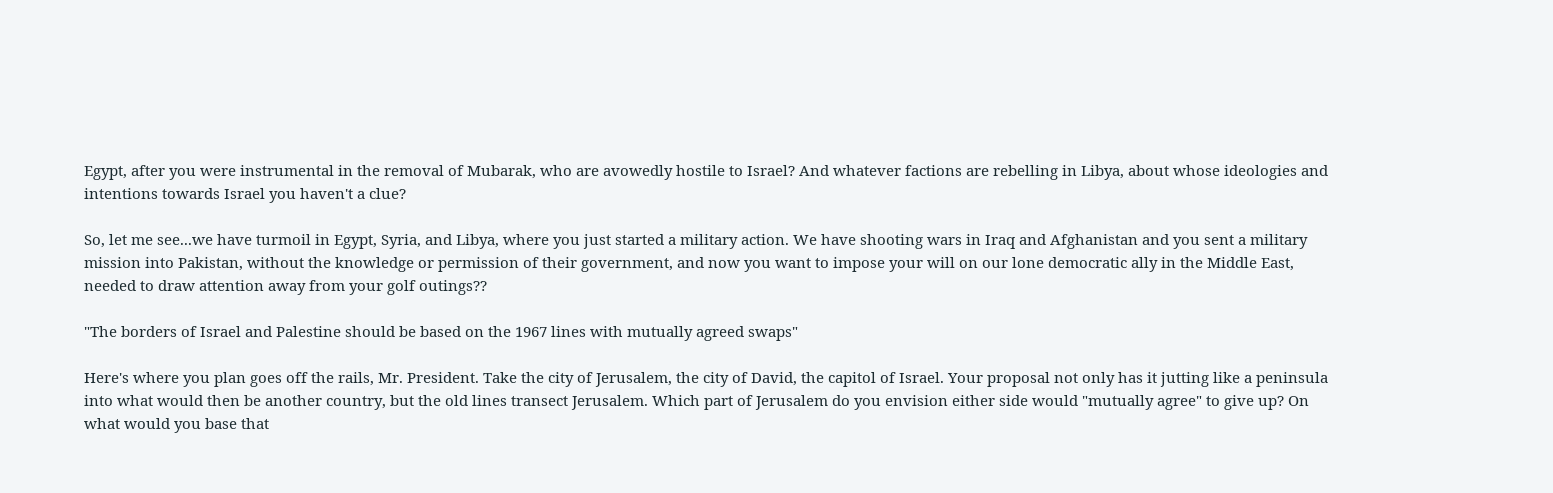Egypt, after you were instrumental in the removal of Mubarak, who are avowedly hostile to Israel? And whatever factions are rebelling in Libya, about whose ideologies and intentions towards Israel you haven't a clue?

So, let me see...we have turmoil in Egypt, Syria, and Libya, where you just started a military action. We have shooting wars in Iraq and Afghanistan and you sent a military mission into Pakistan, without the knowledge or permission of their government, and now you want to impose your will on our lone democratic ally in the Middle East, needed to draw attention away from your golf outings??

"The borders of Israel and Palestine should be based on the 1967 lines with mutually agreed swaps"

Here's where you plan goes off the rails, Mr. President. Take the city of Jerusalem, the city of David, the capitol of Israel. Your proposal not only has it jutting like a peninsula into what would then be another country, but the old lines transect Jerusalem. Which part of Jerusalem do you envision either side would "mutually agree" to give up? On what would you base that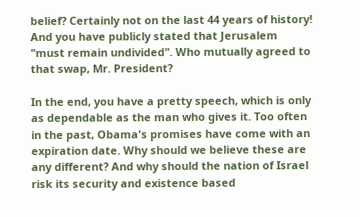belief? Certainly not on the last 44 years of history! And you have publicly stated that Jerusalem "must remain undivided". Who mutually agreed to that swap, Mr. President?

In the end, you have a pretty speech, which is only as dependable as the man who gives it. Too often in the past, Obama's promises have come with an expiration date. Why should we believe these are any different? And why should the nation of Israel risk its security and existence based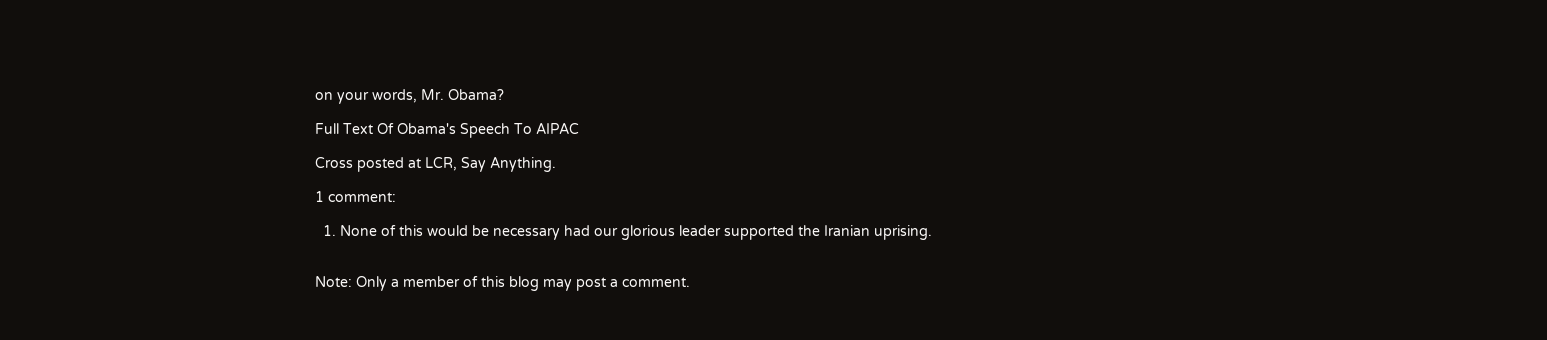on your words, Mr. Obama?

Full Text Of Obama's Speech To AIPAC

Cross posted at LCR, Say Anything.

1 comment:

  1. None of this would be necessary had our glorious leader supported the Iranian uprising.


Note: Only a member of this blog may post a comment.